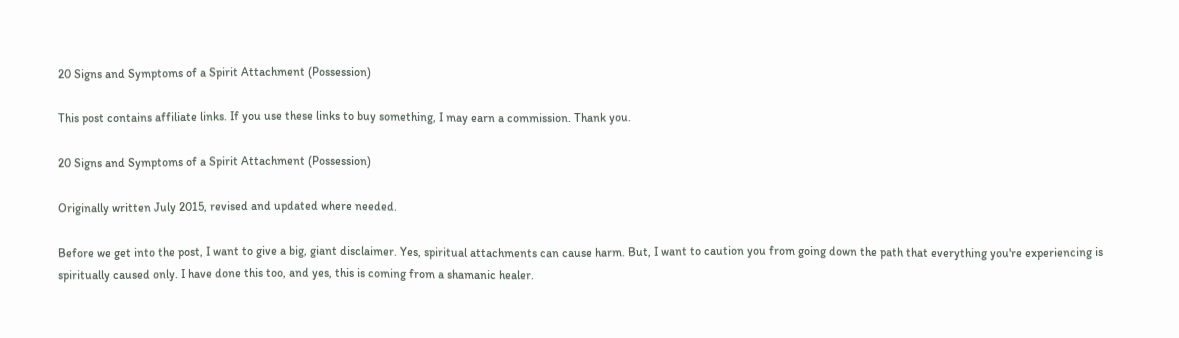20 Signs and Symptoms of a Spirit Attachment (Possession)

This post contains affiliate links. If you use these links to buy something, I may earn a commission. Thank you.

20 Signs and Symptoms of a Spirit Attachment (Possession)

Originally written July 2015, revised and updated where needed.

Before we get into the post, I want to give a big, giant disclaimer. Yes, spiritual attachments can cause harm. But, I want to caution you from going down the path that everything you're experiencing is spiritually caused only. I have done this too, and yes, this is coming from a shamanic healer.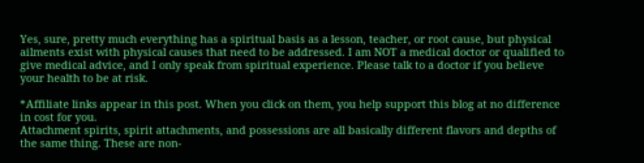Yes, sure, pretty much everything has a spiritual basis as a lesson, teacher, or root cause, but physical ailments exist with physical causes that need to be addressed. I am NOT a medical doctor or qualified to give medical advice, and I only speak from spiritual experience. Please talk to a doctor if you believe your health to be at risk.

*Affiliate links appear in this post. When you click on them, you help support this blog at no difference in cost for you.
Attachment spirits, spirit attachments, and possessions are all basically different flavors and depths of the same thing. These are non-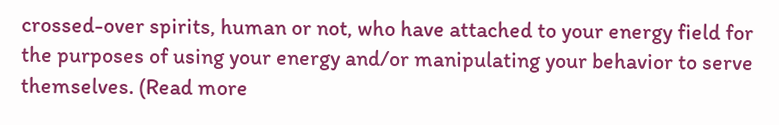crossed-over spirits, human or not, who have attached to your energy field for the purposes of using your energy and/or manipulating your behavior to serve themselves. (Read more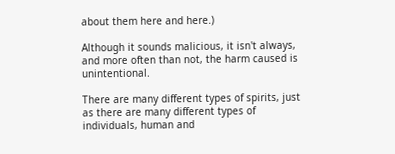about them here and here.)

Although it sounds malicious, it isn't always, and more often than not, the harm caused is unintentional.

There are many different types of spirits, just as there are many different types of individuals, human and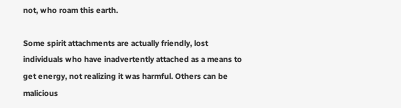not, who roam this earth.

Some spirit attachments are actually friendly, lost individuals who have inadvertently attached as a means to get energy, not realizing it was harmful. Others can be malicious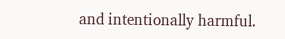and intentionally harmful.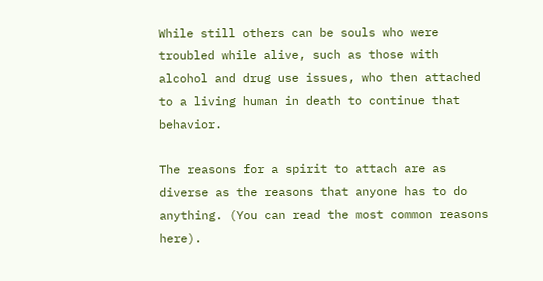While still others can be souls who were troubled while alive, such as those with alcohol and drug use issues, who then attached to a living human in death to continue that behavior.

The reasons for a spirit to attach are as diverse as the reasons that anyone has to do anything. (You can read the most common reasons here).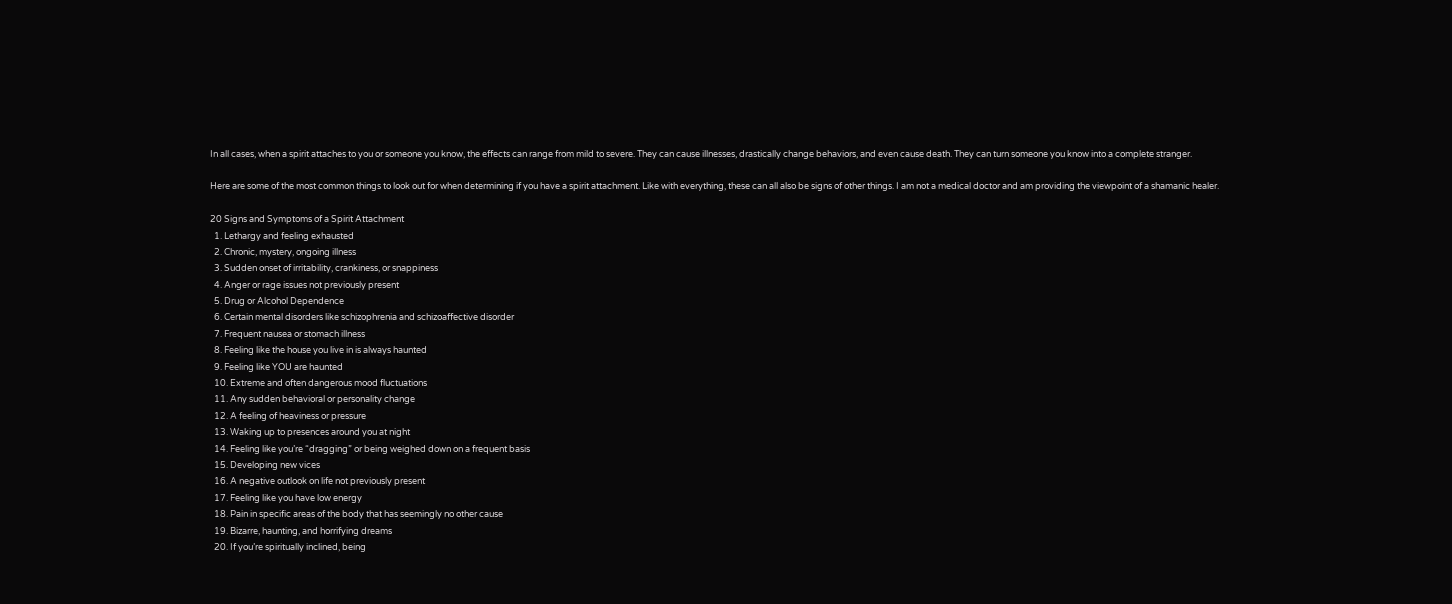In all cases, when a spirit attaches to you or someone you know, the effects can range from mild to severe. They can cause illnesses, drastically change behaviors, and even cause death. They can turn someone you know into a complete stranger.

Here are some of the most common things to look out for when determining if you have a spirit attachment. Like with everything, these can all also be signs of other things. I am not a medical doctor and am providing the viewpoint of a shamanic healer.

20 Signs and Symptoms of a Spirit Attachment
  1. Lethargy and feeling exhausted
  2. Chronic, mystery, ongoing illness
  3. Sudden onset of irritability, crankiness, or snappiness
  4. Anger or rage issues not previously present
  5. Drug or Alcohol Dependence
  6. Certain mental disorders like schizophrenia and schizoaffective disorder
  7. Frequent nausea or stomach illness
  8. Feeling like the house you live in is always haunted
  9. Feeling like YOU are haunted
  10. Extreme and often dangerous mood fluctuations
  11. Any sudden behavioral or personality change
  12. A feeling of heaviness or pressure
  13. Waking up to presences around you at night
  14. Feeling like you’re “dragging” or being weighed down on a frequent basis
  15. Developing new vices
  16. A negative outlook on life not previously present
  17. Feeling like you have low energy
  18. Pain in specific areas of the body that has seemingly no other cause
  19. Bizarre, haunting, and horrifying dreams
  20. If you’re spiritually inclined, being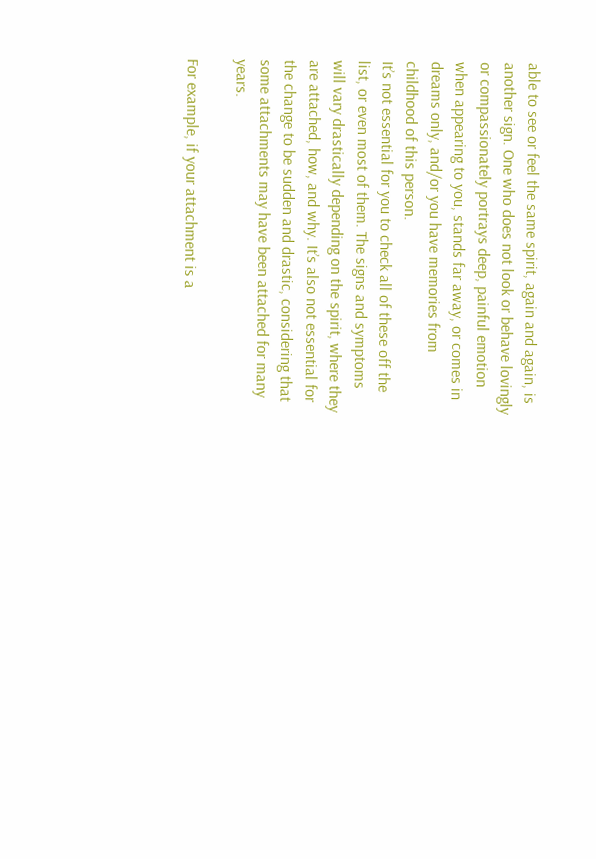able to see or feel the same spirit, again and again, is another sign. One who does not look or behave lovingly or compassionately portrays deep, painful emotion when appearing to you, stands far away, or comes in dreams only, and/or you have memories from childhood of this person.
It’s not essential for you to check all of these off the list, or even most of them. The signs and symptoms will vary drastically depending on the spirit, where they are attached, how, and why. It’s also not essential for the change to be sudden and drastic, considering that some attachments may have been attached for many years.

For example, if your attachment is a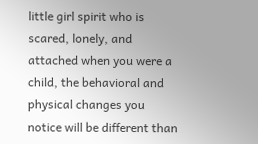little girl spirit who is scared, lonely, and attached when you were a child, the behavioral and physical changes you notice will be different than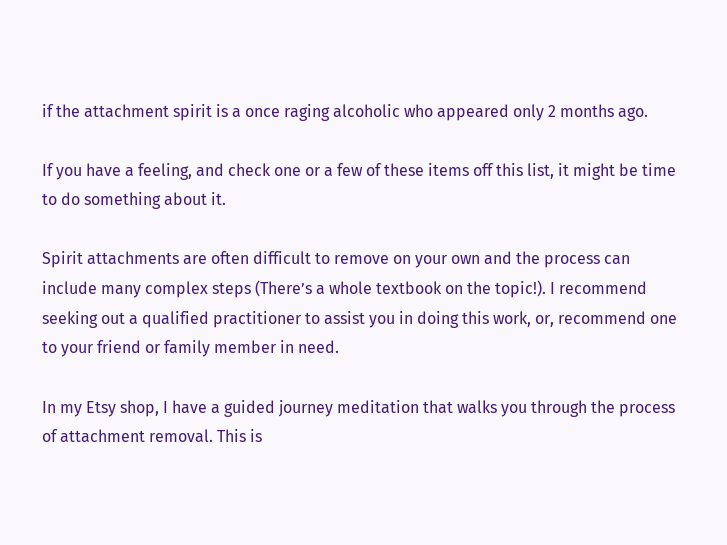if the attachment spirit is a once raging alcoholic who appeared only 2 months ago.

If you have a feeling, and check one or a few of these items off this list, it might be time to do something about it.

Spirit attachments are often difficult to remove on your own and the process can include many complex steps (There’s a whole textbook on the topic!). I recommend seeking out a qualified practitioner to assist you in doing this work, or, recommend one to your friend or family member in need.

In my Etsy shop, I have a guided journey meditation that walks you through the process of attachment removal. This is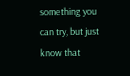something you can try, but just know that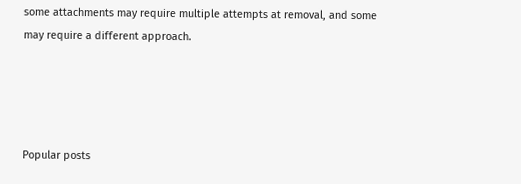some attachments may require multiple attempts at removal, and some may require a different approach.




Popular posts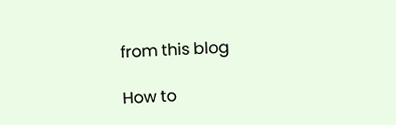from this blog

How to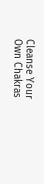Cleanse Your Own Chakras